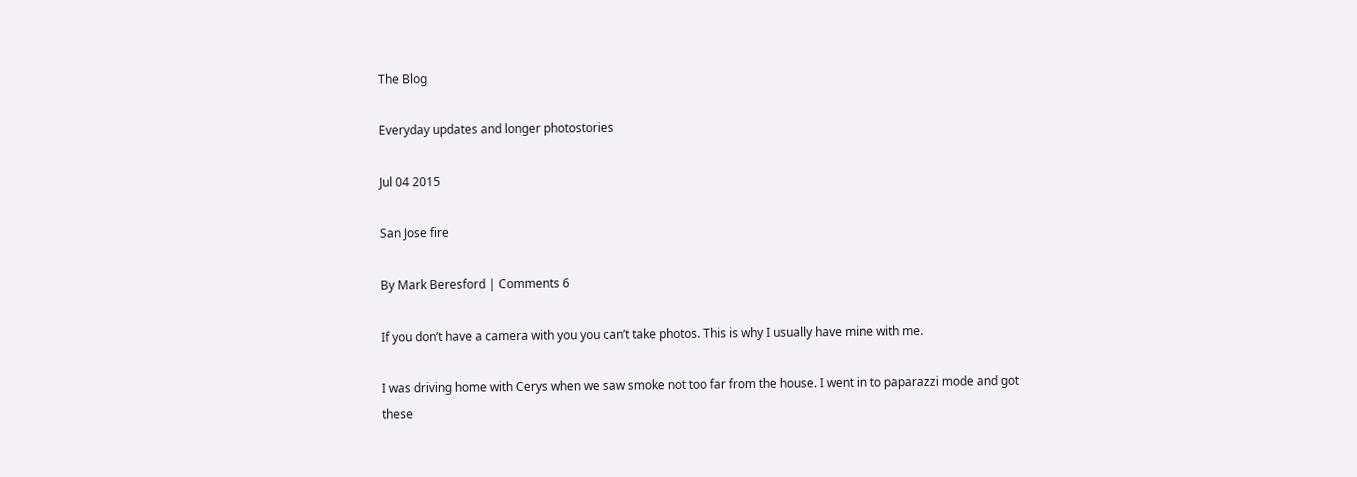The Blog

Everyday updates and longer photostories

Jul 04 2015

San Jose fire

By Mark Beresford | Comments 6

If you don’t have a camera with you you can’t take photos. This is why I usually have mine with me.

I was driving home with Cerys when we saw smoke not too far from the house. I went in to paparazzi mode and got these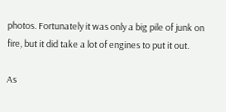photos. Fortunately it was only a big pile of junk on fire, but it did take a lot of engines to put it out.

As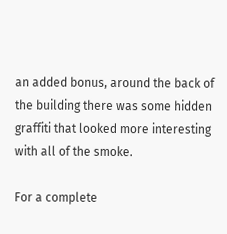an added bonus, around the back of the building there was some hidden graffiti that looked more interesting with all of the smoke.

For a complete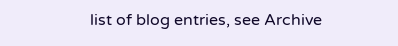list of blog entries, see Archive